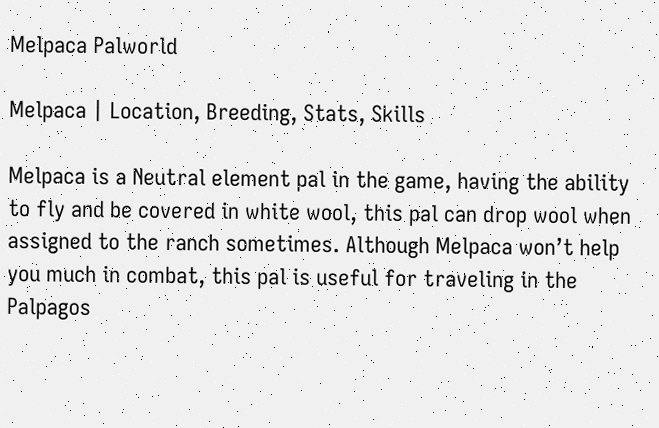Melpaca Palworld

Melpaca | Location, Breeding, Stats, Skills

Melpaca is a Neutral element pal in the game, having the ability to fly and be covered in white wool, this pal can drop wool when assigned to the ranch sometimes. Although Melpaca won’t help you much in combat, this pal is useful for traveling in the Palpagos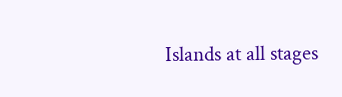Islands at all stages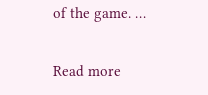of the game. …

Read more